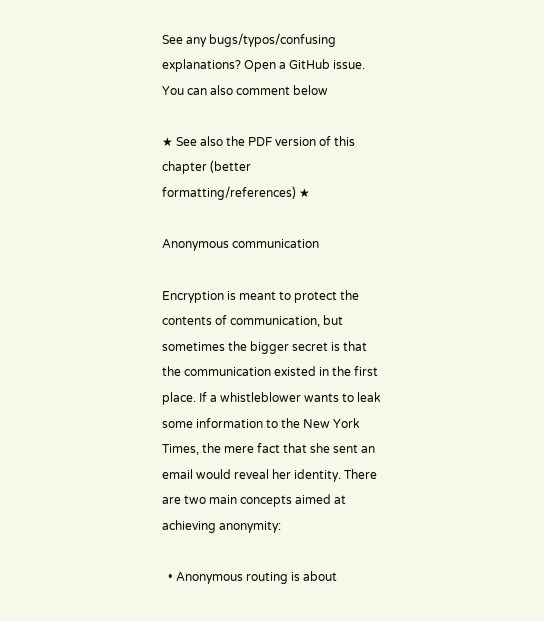See any bugs/typos/confusing explanations? Open a GitHub issue. You can also comment below

★ See also the PDF version of this chapter (better formatting/references) ★

Anonymous communication

Encryption is meant to protect the contents of communication, but sometimes the bigger secret is that the communication existed in the first place. If a whistleblower wants to leak some information to the New York Times, the mere fact that she sent an email would reveal her identity. There are two main concepts aimed at achieving anonymity:

  • Anonymous routing is about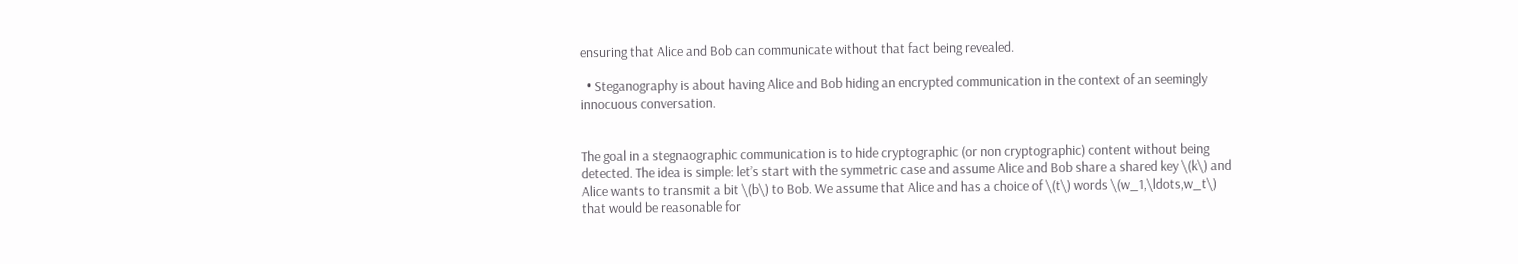ensuring that Alice and Bob can communicate without that fact being revealed.

  • Steganography is about having Alice and Bob hiding an encrypted communication in the context of an seemingly innocuous conversation.


The goal in a stegnaographic communication is to hide cryptographic (or non cryptographic) content without being detected. The idea is simple: let’s start with the symmetric case and assume Alice and Bob share a shared key \(k\) and Alice wants to transmit a bit \(b\) to Bob. We assume that Alice and has a choice of \(t\) words \(w_1,\ldots,w_t\) that would be reasonable for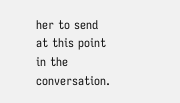her to send at this point in the conversation.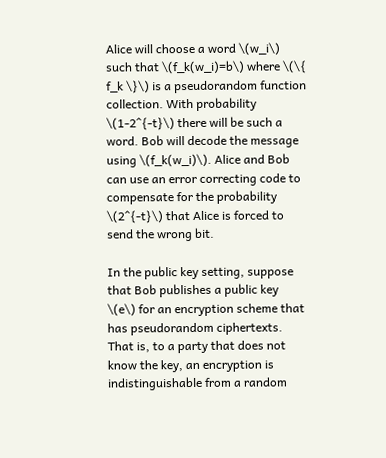Alice will choose a word \(w_i\) such that \(f_k(w_i)=b\) where \(\{ f_k \}\) is a pseudorandom function collection. With probability \(1-2^{-t}\) there will be such a word. Bob will decode the message using \(f_k(w_i)\). Alice and Bob can use an error correcting code to compensate for the probability \(2^{-t}\) that Alice is forced to send the wrong bit.

In the public key setting, suppose that Bob publishes a public key \(e\) for an encryption scheme that has pseudorandom ciphertexts. That is, to a party that does not know the key, an encryption is indistinguishable from a random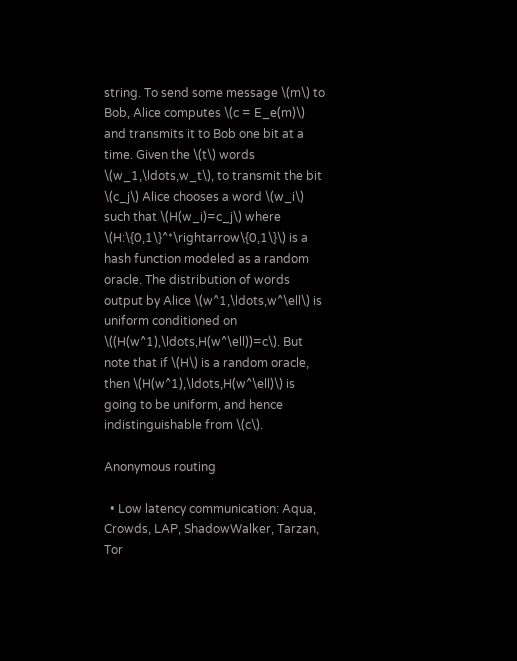string. To send some message \(m\) to Bob, Alice computes \(c = E_e(m)\) and transmits it to Bob one bit at a time. Given the \(t\) words \(w_1,\ldots,w_t\), to transmit the bit \(c_j\) Alice chooses a word \(w_i\) such that \(H(w_i)=c_j\) where \(H:\{0,1\}^*\rightarrow\{0,1\}\) is a hash function modeled as a random oracle. The distribution of words output by Alice \(w^1,\ldots,w^\ell\) is uniform conditioned on \((H(w^1),\ldots,H(w^\ell))=c\). But note that if \(H\) is a random oracle, then \(H(w^1),\ldots,H(w^\ell)\) is going to be uniform, and hence indistinguishable from \(c\).

Anonymous routing

  • Low latency communication: Aqua, Crowds, LAP, ShadowWalker, Tarzan, Tor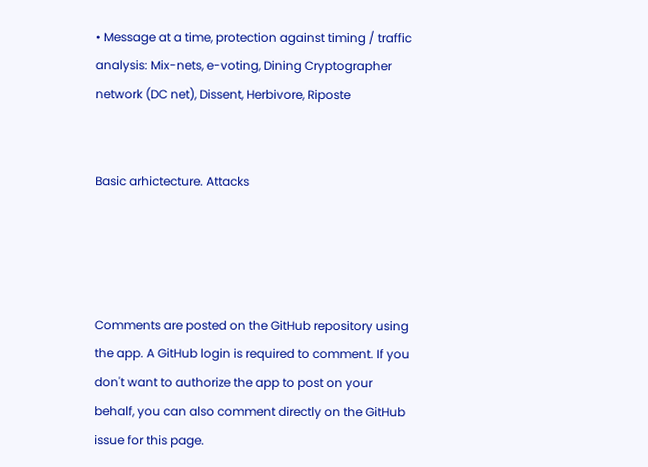• Message at a time, protection against timing / traffic analysis: Mix-nets, e-voting, Dining Cryptographer network (DC net), Dissent, Herbivore, Riposte


Basic arhictecture. Attacks




Comments are posted on the GitHub repository using the app. A GitHub login is required to comment. If you don't want to authorize the app to post on your behalf, you can also comment directly on the GitHub issue for this page.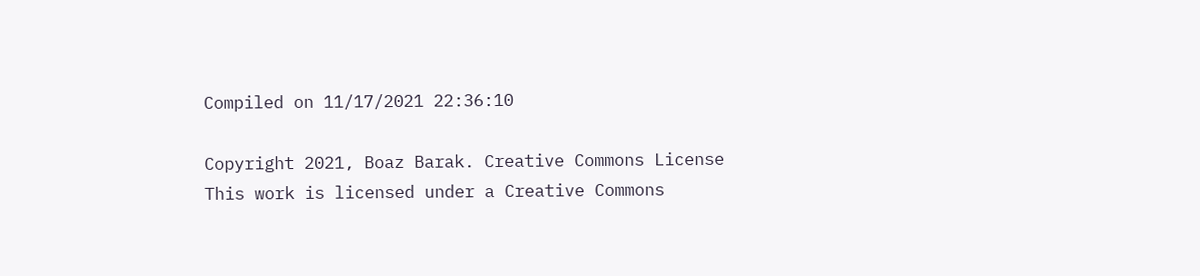Compiled on 11/17/2021 22:36:10

Copyright 2021, Boaz Barak. Creative Commons License
This work is licensed under a Creative Commons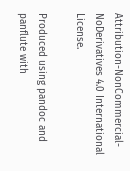Attribution-NonCommercial-NoDerivatives 4.0 International License.

Produced using pandoc and panflute with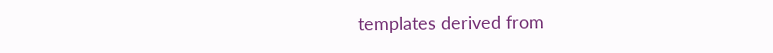templates derived from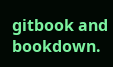gitbook and bookdown.